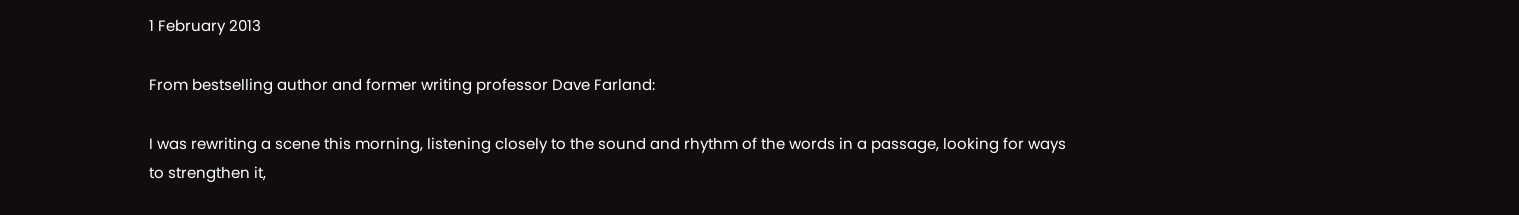1 February 2013

From bestselling author and former writing professor Dave Farland:

I was rewriting a scene this morning, listening closely to the sound and rhythm of the words in a passage, looking for ways to strengthen it,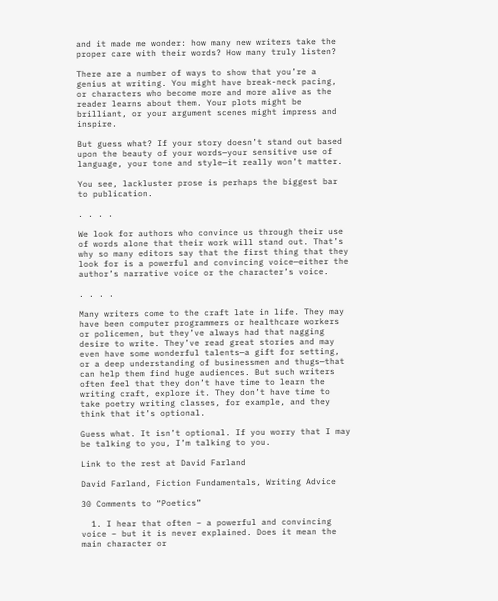and it made me wonder: how many new writers take the proper care with their words? How many truly listen?

There are a number of ways to show that you’re a genius at writing. You might have break-neck pacing, or characters who become more and more alive as the reader learns about them. Your plots might be brilliant, or your argument scenes might impress and inspire.

But guess what? If your story doesn’t stand out based upon the beauty of your words—your sensitive use of language, your tone and style—it really won’t matter.

You see, lackluster prose is perhaps the biggest bar to publication.

. . . .

We look for authors who convince us through their use of words alone that their work will stand out. That’s why so many editors say that the first thing that they look for is a powerful and convincing voice—either the author’s narrative voice or the character’s voice.

. . . .

Many writers come to the craft late in life. They may have been computer programmers or healthcare workers or policemen, but they’ve always had that nagging desire to write. They’ve read great stories and may even have some wonderful talents—a gift for setting, or a deep understanding of businessmen and thugs—that can help them find huge audiences. But such writers often feel that they don’t have time to learn the writing craft, explore it. They don’t have time to take poetry writing classes, for example, and they think that it’s optional.

Guess what. It isn’t optional. If you worry that I may be talking to you, I’m talking to you.

Link to the rest at David Farland

David Farland, Fiction Fundamentals, Writing Advice

30 Comments to “Poetics”

  1. I hear that often – a powerful and convincing voice – but it is never explained. Does it mean the main character or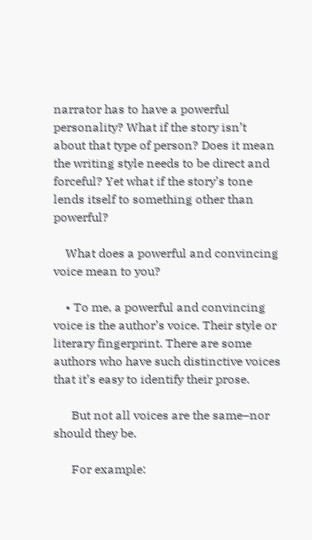narrator has to have a powerful personality? What if the story isn’t about that type of person? Does it mean the writing style needs to be direct and forceful? Yet what if the story’s tone lends itself to something other than powerful?

    What does a powerful and convincing voice mean to you?

    • To me, a powerful and convincing voice is the author’s voice. Their style or literary fingerprint. There are some authors who have such distinctive voices that it’s easy to identify their prose.

      But not all voices are the same–nor should they be.

      For example: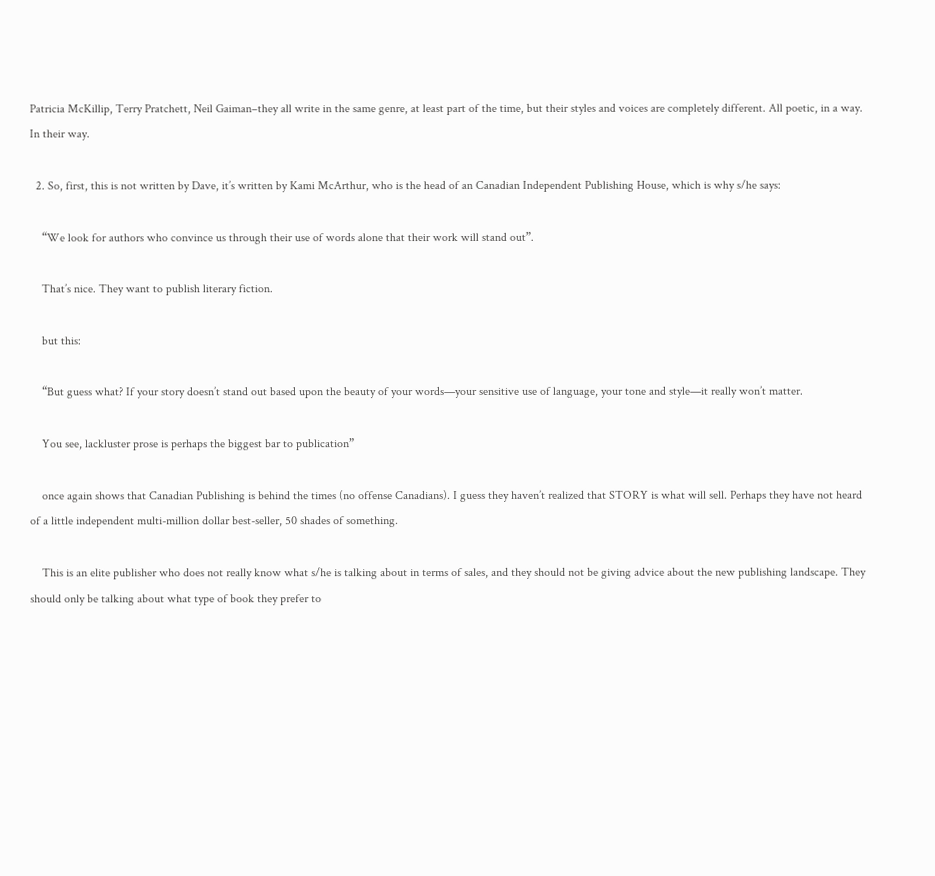Patricia McKillip, Terry Pratchett, Neil Gaiman–they all write in the same genre, at least part of the time, but their styles and voices are completely different. All poetic, in a way. In their way.

  2. So, first, this is not written by Dave, it’s written by Kami McArthur, who is the head of an Canadian Independent Publishing House, which is why s/he says:

    “We look for authors who convince us through their use of words alone that their work will stand out”.

    That’s nice. They want to publish literary fiction.

    but this:

    “But guess what? If your story doesn’t stand out based upon the beauty of your words—your sensitive use of language, your tone and style—it really won’t matter.

    You see, lackluster prose is perhaps the biggest bar to publication”

    once again shows that Canadian Publishing is behind the times (no offense Canadians). I guess they haven’t realized that STORY is what will sell. Perhaps they have not heard of a little independent multi-million dollar best-seller, 50 shades of something.

    This is an elite publisher who does not really know what s/he is talking about in terms of sales, and they should not be giving advice about the new publishing landscape. They should only be talking about what type of book they prefer to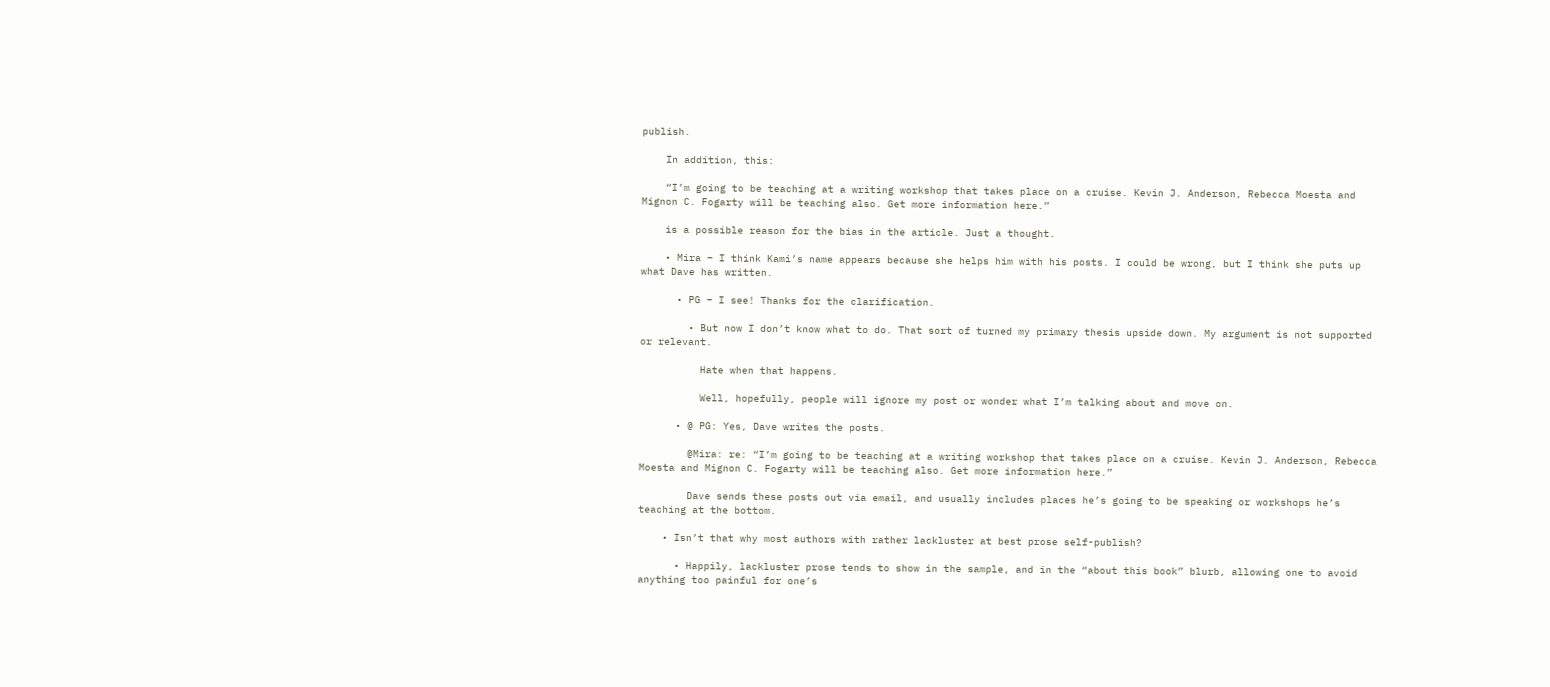publish.

    In addition, this:

    “I’m going to be teaching at a writing workshop that takes place on a cruise. Kevin J. Anderson, Rebecca Moesta and Mignon C. Fogarty will be teaching also. Get more information here.”

    is a possible reason for the bias in the article. Just a thought.

    • Mira – I think Kami’s name appears because she helps him with his posts. I could be wrong, but I think she puts up what Dave has written.

      • PG – I see! Thanks for the clarification.

        • But now I don’t know what to do. That sort of turned my primary thesis upside down. My argument is not supported or relevant.

          Hate when that happens.

          Well, hopefully, people will ignore my post or wonder what I’m talking about and move on.

      • @ PG: Yes, Dave writes the posts.

        @Mira: re: “I’m going to be teaching at a writing workshop that takes place on a cruise. Kevin J. Anderson, Rebecca Moesta and Mignon C. Fogarty will be teaching also. Get more information here.”

        Dave sends these posts out via email, and usually includes places he’s going to be speaking or workshops he’s teaching at the bottom.

    • Isn’t that why most authors with rather lackluster at best prose self-publish?

      • Happily, lackluster prose tends to show in the sample, and in the “about this book” blurb, allowing one to avoid anything too painful for one’s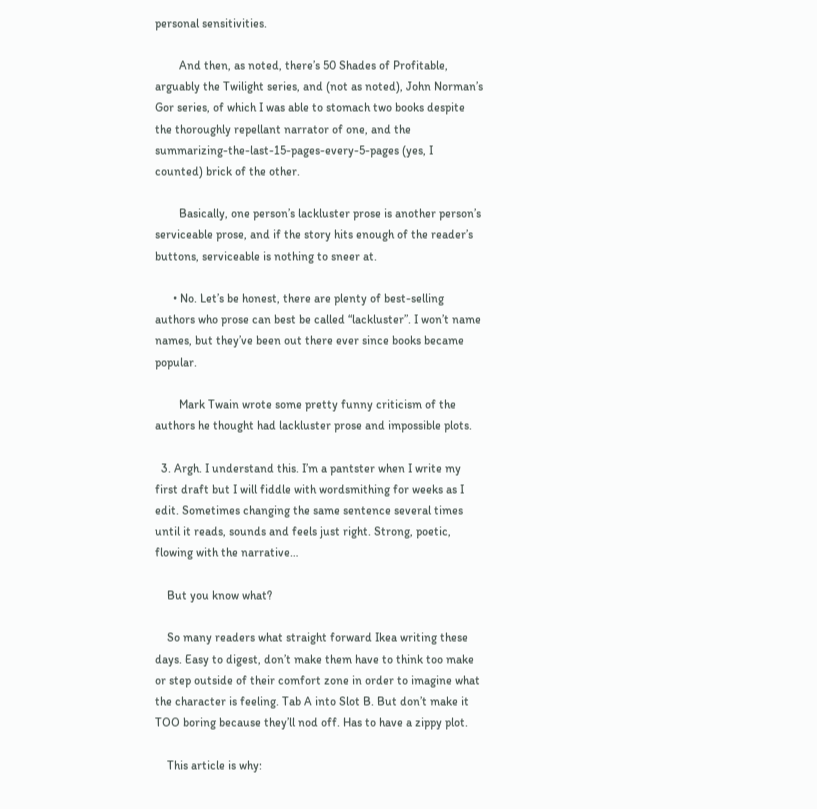personal sensitivities.

        And then, as noted, there’s 50 Shades of Profitable, arguably the Twilight series, and (not as noted), John Norman’s Gor series, of which I was able to stomach two books despite the thoroughly repellant narrator of one, and the summarizing-the-last-15-pages-every-5-pages (yes, I counted) brick of the other.

        Basically, one person’s lackluster prose is another person’s serviceable prose, and if the story hits enough of the reader’s buttons, serviceable is nothing to sneer at.

      • No. Let’s be honest, there are plenty of best-selling authors who prose can best be called “lackluster”. I won’t name names, but they’ve been out there ever since books became popular.

        Mark Twain wrote some pretty funny criticism of the authors he thought had lackluster prose and impossible plots.

  3. Argh. I understand this. I’m a pantster when I write my first draft but I will fiddle with wordsmithing for weeks as I edit. Sometimes changing the same sentence several times until it reads, sounds and feels just right. Strong, poetic, flowing with the narrative…

    But you know what?

    So many readers what straight forward Ikea writing these days. Easy to digest, don’t make them have to think too make or step outside of their comfort zone in order to imagine what the character is feeling. Tab A into Slot B. But don’t make it TOO boring because they’ll nod off. Has to have a zippy plot.

    This article is why: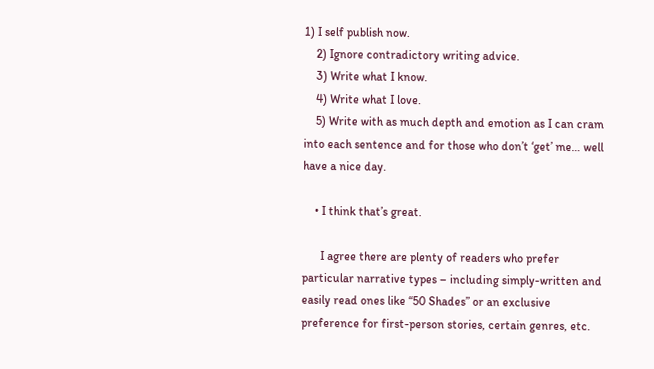1) I self publish now.
    2) Ignore contradictory writing advice.
    3) Write what I know.
    4) Write what I love.
    5) Write with as much depth and emotion as I can cram into each sentence and for those who don’t ‘get’ me… well have a nice day.

    • I think that’s great.

      I agree there are plenty of readers who prefer particular narrative types – including simply-written and easily read ones like “50 Shades” or an exclusive preference for first-person stories, certain genres, etc.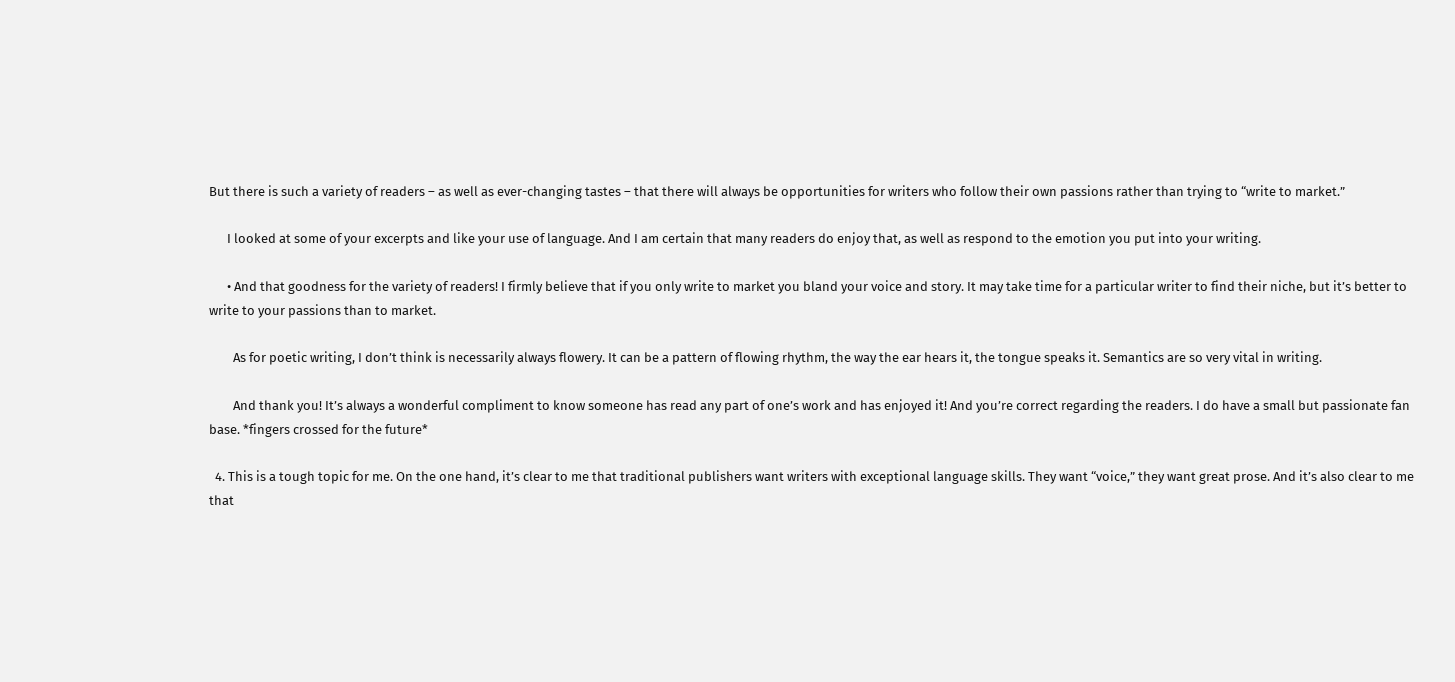But there is such a variety of readers – as well as ever-changing tastes – that there will always be opportunities for writers who follow their own passions rather than trying to “write to market.”

      I looked at some of your excerpts and like your use of language. And I am certain that many readers do enjoy that, as well as respond to the emotion you put into your writing.

      • And that goodness for the variety of readers! I firmly believe that if you only write to market you bland your voice and story. It may take time for a particular writer to find their niche, but it’s better to write to your passions than to market.

        As for poetic writing, I don’t think is necessarily always flowery. It can be a pattern of flowing rhythm, the way the ear hears it, the tongue speaks it. Semantics are so very vital in writing.

        And thank you! It’s always a wonderful compliment to know someone has read any part of one’s work and has enjoyed it! And you’re correct regarding the readers. I do have a small but passionate fan base. *fingers crossed for the future*

  4. This is a tough topic for me. On the one hand, it’s clear to me that traditional publishers want writers with exceptional language skills. They want “voice,” they want great prose. And it’s also clear to me that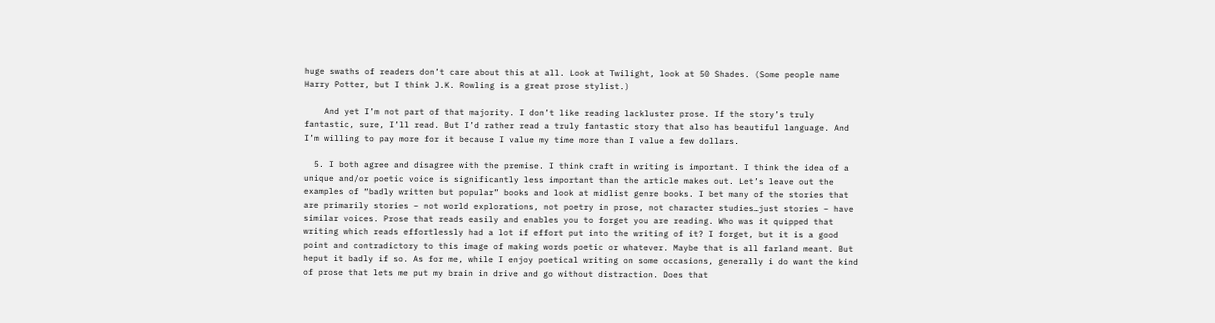huge swaths of readers don’t care about this at all. Look at Twilight, look at 50 Shades. (Some people name Harry Potter, but I think J.K. Rowling is a great prose stylist.)

    And yet I’m not part of that majority. I don’t like reading lackluster prose. If the story’s truly fantastic, sure, I’ll read. But I’d rather read a truly fantastic story that also has beautiful language. And I’m willing to pay more for it because I value my time more than I value a few dollars.

  5. I both agree and disagree with the premise. I think craft in writing is important. I think the idea of a unique and/or poetic voice is significantly less important than the article makes out. Let’s leave out the examples of “badly written but popular” books and look at midlist genre books. I bet many of the stories that are primarily stories – not world explorations, not poetry in prose, not character studies…just stories – have similar voices. Prose that reads easily and enables you to forget you are reading. Who was it quipped that writing which reads effortlessly had a lot if effort put into the writing of it? I forget, but it is a good point and contradictory to this image of making words poetic or whatever. Maybe that is all farland meant. But heput it badly if so. As for me, while I enjoy poetical writing on some occasions, generally i do want the kind of prose that lets me put my brain in drive and go without distraction. Does that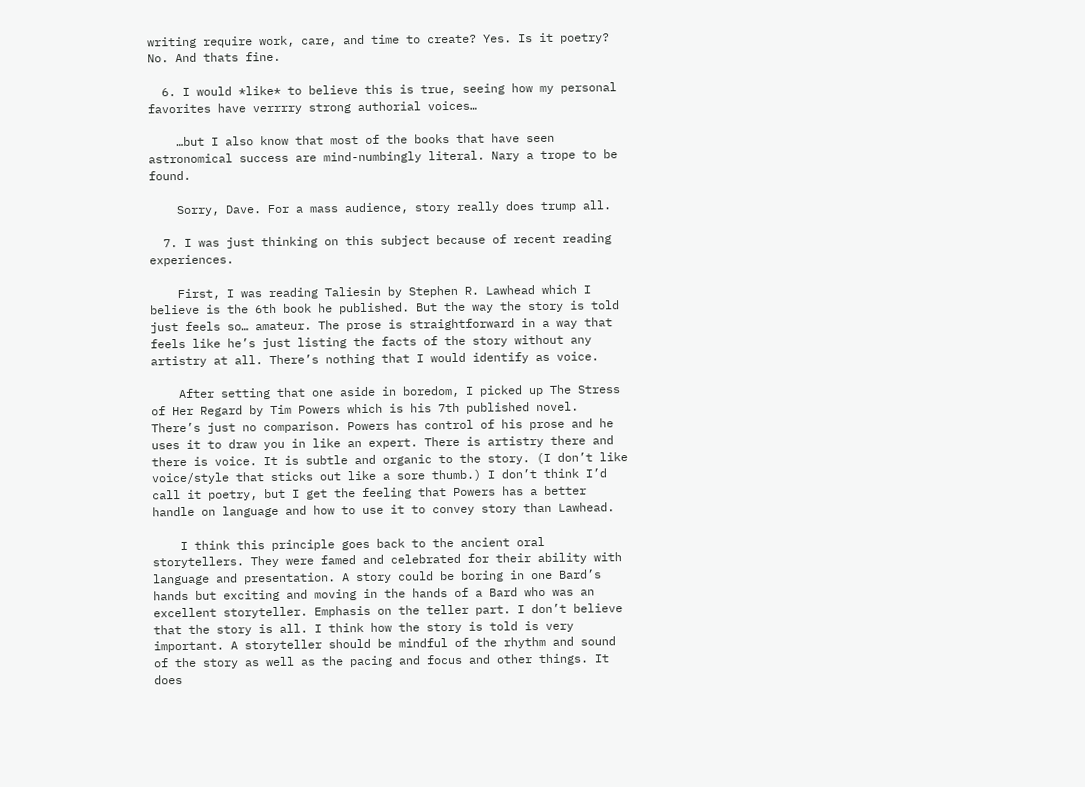writing require work, care, and time to create? Yes. Is it poetry? No. And thats fine.

  6. I would *like* to believe this is true, seeing how my personal favorites have verrrry strong authorial voices…

    …but I also know that most of the books that have seen astronomical success are mind-numbingly literal. Nary a trope to be found.

    Sorry, Dave. For a mass audience, story really does trump all.

  7. I was just thinking on this subject because of recent reading experiences.

    First, I was reading Taliesin by Stephen R. Lawhead which I believe is the 6th book he published. But the way the story is told just feels so… amateur. The prose is straightforward in a way that feels like he’s just listing the facts of the story without any artistry at all. There’s nothing that I would identify as voice.

    After setting that one aside in boredom, I picked up The Stress of Her Regard by Tim Powers which is his 7th published novel. There’s just no comparison. Powers has control of his prose and he uses it to draw you in like an expert. There is artistry there and there is voice. It is subtle and organic to the story. (I don’t like voice/style that sticks out like a sore thumb.) I don’t think I’d call it poetry, but I get the feeling that Powers has a better handle on language and how to use it to convey story than Lawhead.

    I think this principle goes back to the ancient oral storytellers. They were famed and celebrated for their ability with language and presentation. A story could be boring in one Bard’s hands but exciting and moving in the hands of a Bard who was an excellent storyteller. Emphasis on the teller part. I don’t believe that the story is all. I think how the story is told is very important. A storyteller should be mindful of the rhythm and sound of the story as well as the pacing and focus and other things. It does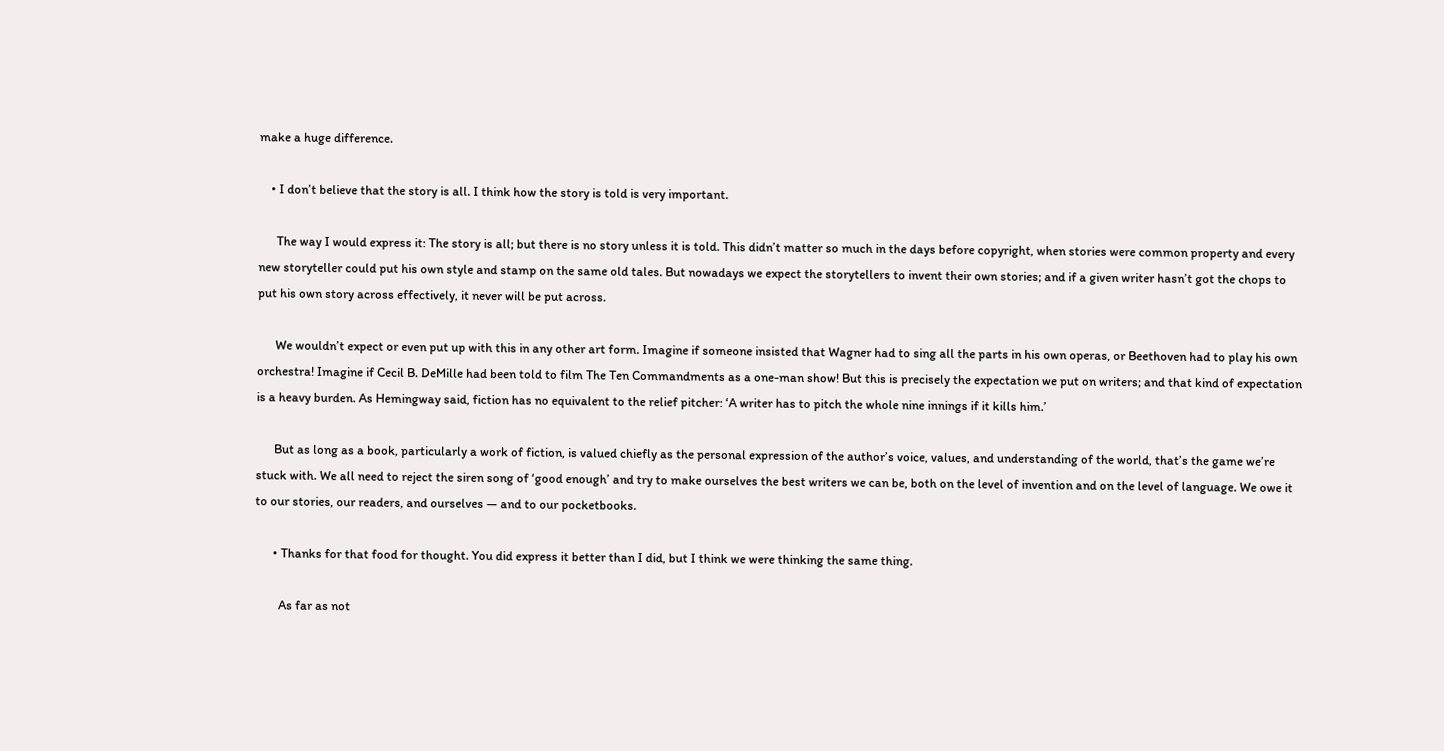make a huge difference.

    • I don’t believe that the story is all. I think how the story is told is very important.

      The way I would express it: The story is all; but there is no story unless it is told. This didn’t matter so much in the days before copyright, when stories were common property and every new storyteller could put his own style and stamp on the same old tales. But nowadays we expect the storytellers to invent their own stories; and if a given writer hasn’t got the chops to put his own story across effectively, it never will be put across.

      We wouldn’t expect or even put up with this in any other art form. Imagine if someone insisted that Wagner had to sing all the parts in his own operas, or Beethoven had to play his own orchestra! Imagine if Cecil B. DeMille had been told to film The Ten Commandments as a one-man show! But this is precisely the expectation we put on writers; and that kind of expectation is a heavy burden. As Hemingway said, fiction has no equivalent to the relief pitcher: ‘A writer has to pitch the whole nine innings if it kills him.’

      But as long as a book, particularly a work of fiction, is valued chiefly as the personal expression of the author’s voice, values, and understanding of the world, that’s the game we’re stuck with. We all need to reject the siren song of ‘good enough’ and try to make ourselves the best writers we can be, both on the level of invention and on the level of language. We owe it to our stories, our readers, and ourselves — and to our pocketbooks.

      • Thanks for that food for thought. You did express it better than I did, but I think we were thinking the same thing.

        As far as not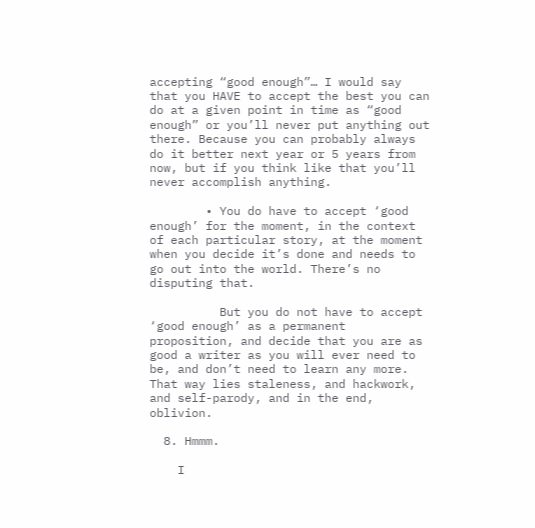accepting “good enough”… I would say that you HAVE to accept the best you can do at a given point in time as “good enough” or you’ll never put anything out there. Because you can probably always do it better next year or 5 years from now, but if you think like that you’ll never accomplish anything.

        • You do have to accept ‘good enough’ for the moment, in the context of each particular story, at the moment when you decide it’s done and needs to go out into the world. There’s no disputing that.

          But you do not have to accept ‘good enough’ as a permanent proposition, and decide that you are as good a writer as you will ever need to be, and don’t need to learn any more. That way lies staleness, and hackwork, and self-parody, and in the end, oblivion.

  8. Hmmm.

    I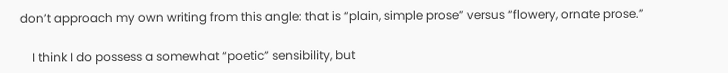don’t approach my own writing from this angle: that is “plain, simple prose” versus “flowery, ornate prose.”

    I think I do possess a somewhat “poetic” sensibility, but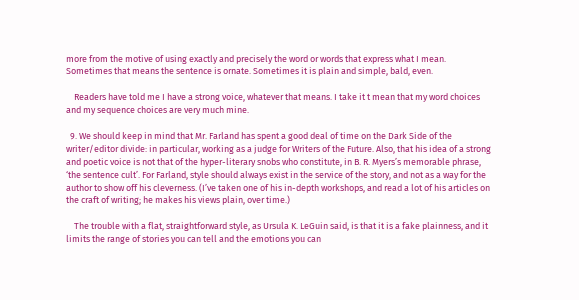more from the motive of using exactly and precisely the word or words that express what I mean. Sometimes that means the sentence is ornate. Sometimes it is plain and simple, bald, even.

    Readers have told me I have a strong voice, whatever that means. I take it t mean that my word choices and my sequence choices are very much mine.

  9. We should keep in mind that Mr. Farland has spent a good deal of time on the Dark Side of the writer/editor divide: in particular, working as a judge for Writers of the Future. Also, that his idea of a strong and poetic voice is not that of the hyper-literary snobs who constitute, in B. R. Myers’s memorable phrase, ‘the sentence cult’. For Farland, style should always exist in the service of the story, and not as a way for the author to show off his cleverness. (I’ve taken one of his in-depth workshops, and read a lot of his articles on the craft of writing; he makes his views plain, over time.)

    The trouble with a flat, straightforward style, as Ursula K. LeGuin said, is that it is a fake plainness, and it limits the range of stories you can tell and the emotions you can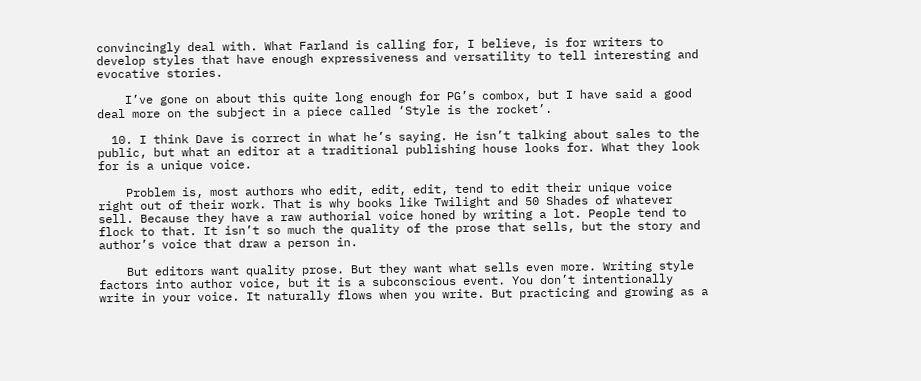convincingly deal with. What Farland is calling for, I believe, is for writers to develop styles that have enough expressiveness and versatility to tell interesting and evocative stories.

    I’ve gone on about this quite long enough for PG’s combox, but I have said a good deal more on the subject in a piece called ‘Style is the rocket’.

  10. I think Dave is correct in what he’s saying. He isn’t talking about sales to the public, but what an editor at a traditional publishing house looks for. What they look for is a unique voice.

    Problem is, most authors who edit, edit, edit, tend to edit their unique voice right out of their work. That is why books like Twilight and 50 Shades of whatever sell. Because they have a raw authorial voice honed by writing a lot. People tend to flock to that. It isn’t so much the quality of the prose that sells, but the story and author’s voice that draw a person in.

    But editors want quality prose. But they want what sells even more. Writing style factors into author voice, but it is a subconscious event. You don’t intentionally write in your voice. It naturally flows when you write. But practicing and growing as a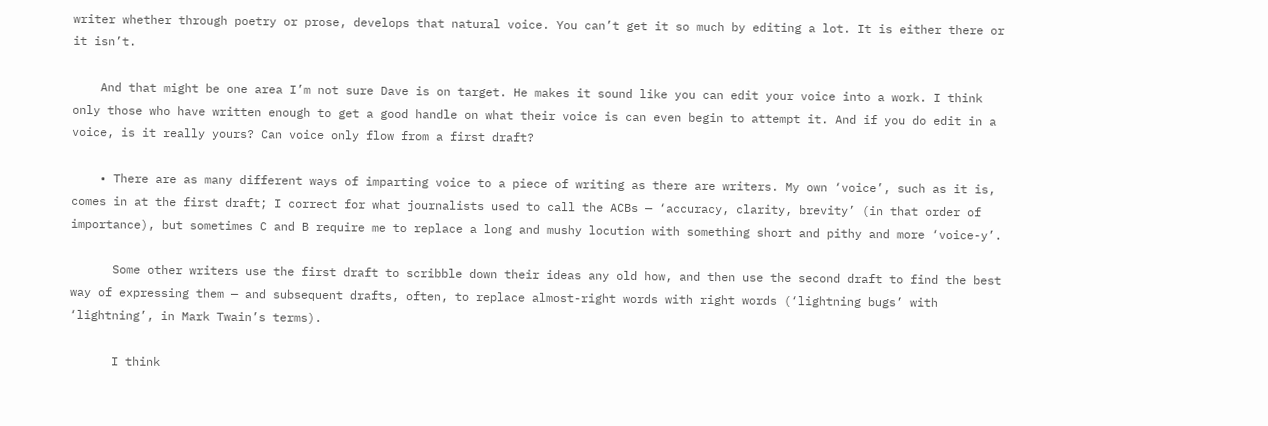writer whether through poetry or prose, develops that natural voice. You can’t get it so much by editing a lot. It is either there or it isn’t.

    And that might be one area I’m not sure Dave is on target. He makes it sound like you can edit your voice into a work. I think only those who have written enough to get a good handle on what their voice is can even begin to attempt it. And if you do edit in a voice, is it really yours? Can voice only flow from a first draft?

    • There are as many different ways of imparting voice to a piece of writing as there are writers. My own ‘voice’, such as it is, comes in at the first draft; I correct for what journalists used to call the ACBs — ‘accuracy, clarity, brevity’ (in that order of importance), but sometimes C and B require me to replace a long and mushy locution with something short and pithy and more ‘voice-y’.

      Some other writers use the first draft to scribble down their ideas any old how, and then use the second draft to find the best way of expressing them — and subsequent drafts, often, to replace almost-right words with right words (‘lightning bugs’ with ‘lightning’, in Mark Twain’s terms).

      I think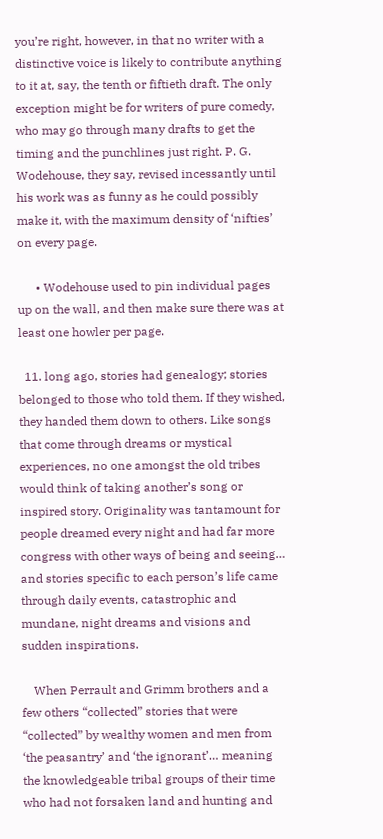you’re right, however, in that no writer with a distinctive voice is likely to contribute anything to it at, say, the tenth or fiftieth draft. The only exception might be for writers of pure comedy, who may go through many drafts to get the timing and the punchlines just right. P. G. Wodehouse, they say, revised incessantly until his work was as funny as he could possibly make it, with the maximum density of ‘nifties’ on every page.

      • Wodehouse used to pin individual pages up on the wall, and then make sure there was at least one howler per page.

  11. long ago, stories had genealogy; stories belonged to those who told them. If they wished, they handed them down to others. Like songs that come through dreams or mystical experiences, no one amongst the old tribes would think of taking another’s song or inspired story. Originality was tantamount for people dreamed every night and had far more congress with other ways of being and seeing… and stories specific to each person’s life came through daily events, catastrophic and mundane, night dreams and visions and sudden inspirations.

    When Perrault and Grimm brothers and a few others “collected” stories that were “collected” by wealthy women and men from ‘the peasantry’ and ‘the ignorant’… meaning the knowledgeable tribal groups of their time who had not forsaken land and hunting and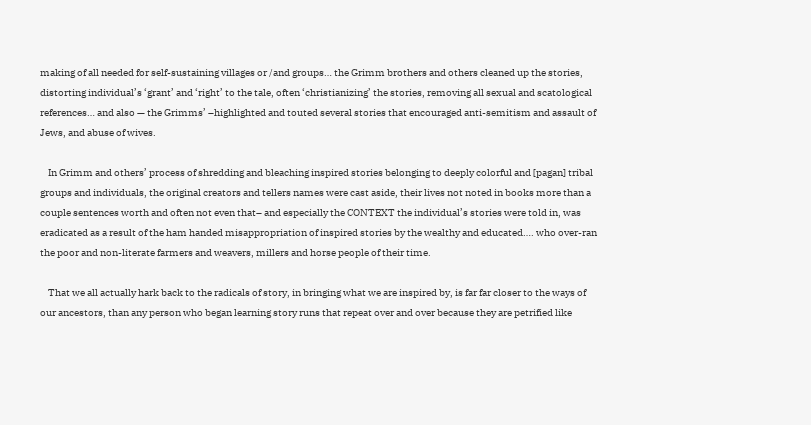making of all needed for self-sustaining villages or /and groups… the Grimm brothers and others cleaned up the stories, distorting individual’s ‘grant’ and ‘right’ to the tale, often ‘christianizing’ the stories, removing all sexual and scatological references… and also — the Grimms’ –highlighted and touted several stories that encouraged anti-semitism and assault of Jews, and abuse of wives.

    In Grimm and others’ process of shredding and bleaching inspired stories belonging to deeply colorful and [pagan] tribal groups and individuals, the original creators and tellers names were cast aside, their lives not noted in books more than a couple sentences worth and often not even that– and especially the CONTEXT the individual’s stories were told in, was eradicated as a result of the ham handed misappropriation of inspired stories by the wealthy and educated…. who over-ran the poor and non-literate farmers and weavers, millers and horse people of their time.

    That we all actually hark back to the radicals of story, in bringing what we are inspired by, is far far closer to the ways of our ancestors, than any person who began learning story runs that repeat over and over because they are petrified like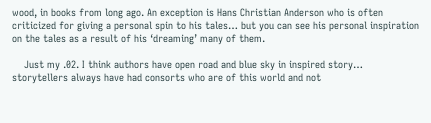wood, in books from long ago. An exception is Hans Christian Anderson who is often criticized for giving a personal spin to his tales… but you can see his personal inspiration on the tales as a result of his ‘dreaming’ many of them.

    Just my .02. I think authors have open road and blue sky in inspired story… storytellers always have had consorts who are of this world and not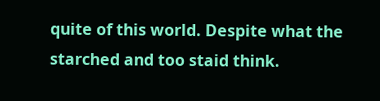quite of this world. Despite what the starched and too staid think.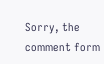Sorry, the comment form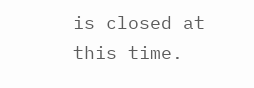is closed at this time.